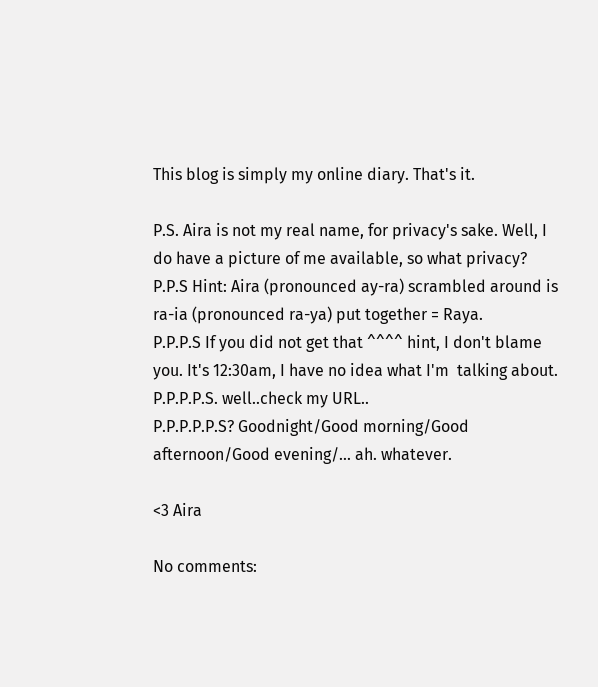This blog is simply my online diary. That's it.

P.S. Aira is not my real name, for privacy's sake. Well, I do have a picture of me available, so what privacy?
P.P.S Hint: Aira (pronounced ay-ra) scrambled around is ra-ia (pronounced ra-ya) put together = Raya.
P.P.P.S If you did not get that ^^^^ hint, I don't blame you. It's 12:30am, I have no idea what I'm  talking about.
P.P.P.P.S. well..check my URL..
P.P.P.P.P.S? Goodnight/Good morning/Good afternoon/Good evening/... ah. whatever.

<3 Aira

No comments: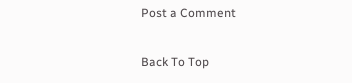Post a Comment

Back To Top